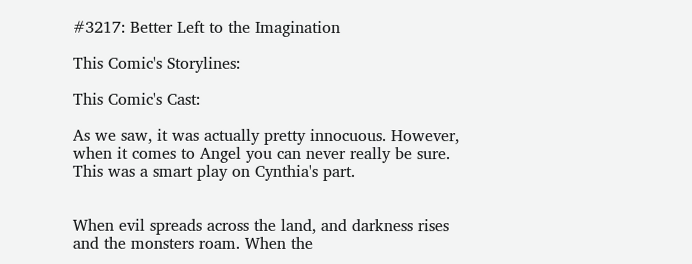#3217: Better Left to the Imagination

This Comic's Storylines:

This Comic's Cast:

As we saw, it was actually pretty innocuous. However, when it comes to Angel you can never really be sure. This was a smart play on Cynthia's part.


When evil spreads across the land, and darkness rises and the monsters roam. When the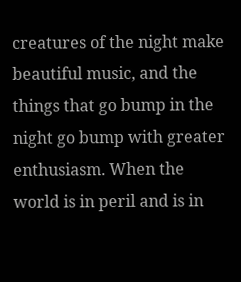creatures of the night make beautiful music, and the things that go bump in the night go bump with greater enthusiasm. When the world is in peril and is in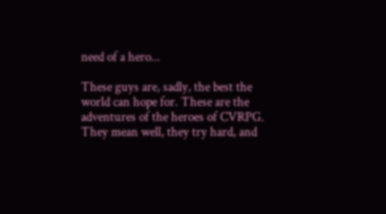need of a hero...

These guys are, sadly, the best the world can hope for. These are the adventures of the heroes of CVRPG. They mean well, they try hard, and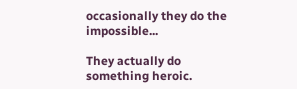occasionally they do the impossible...

They actually do something heroic.